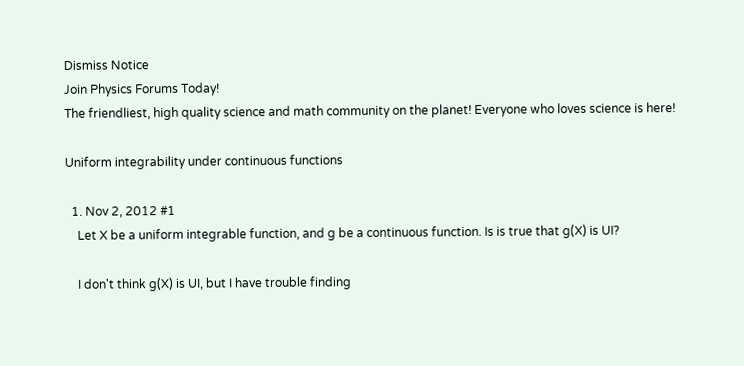Dismiss Notice
Join Physics Forums Today!
The friendliest, high quality science and math community on the planet! Everyone who loves science is here!

Uniform integrability under continuous functions

  1. Nov 2, 2012 #1
    Let X be a uniform integrable function, and g be a continuous function. Is is true that g(X) is UI?

    I don't think g(X) is UI, but I have trouble finding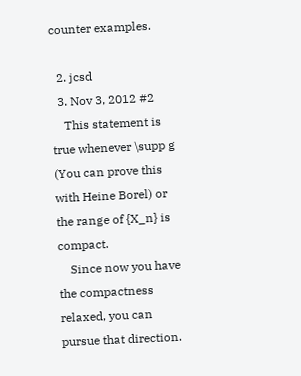counter examples.

  2. jcsd
  3. Nov 3, 2012 #2
    This statement is true whenever \supp g (You can prove this with Heine Borel) or the range of {X_n} is compact.
    Since now you have the compactness relaxed, you can pursue that direction.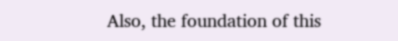Also, the foundation of this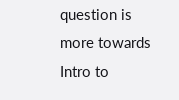question is more towards Intro to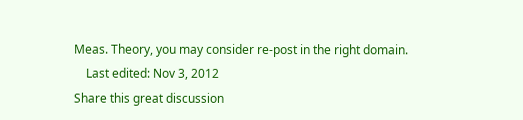Meas. Theory, you may consider re-post in the right domain.
    Last edited: Nov 3, 2012
Share this great discussion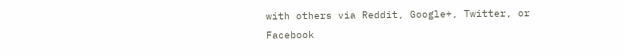with others via Reddit, Google+, Twitter, or Facebook